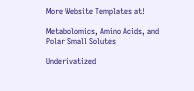More Website Templates at!

Metabolomics, Amino Acids, and Polar Small Solutes

Underivatized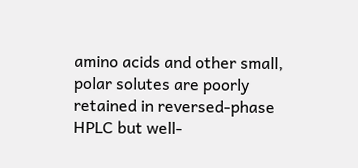amino acids and other small, polar solutes are poorly retained in reversed-phase HPLC but well-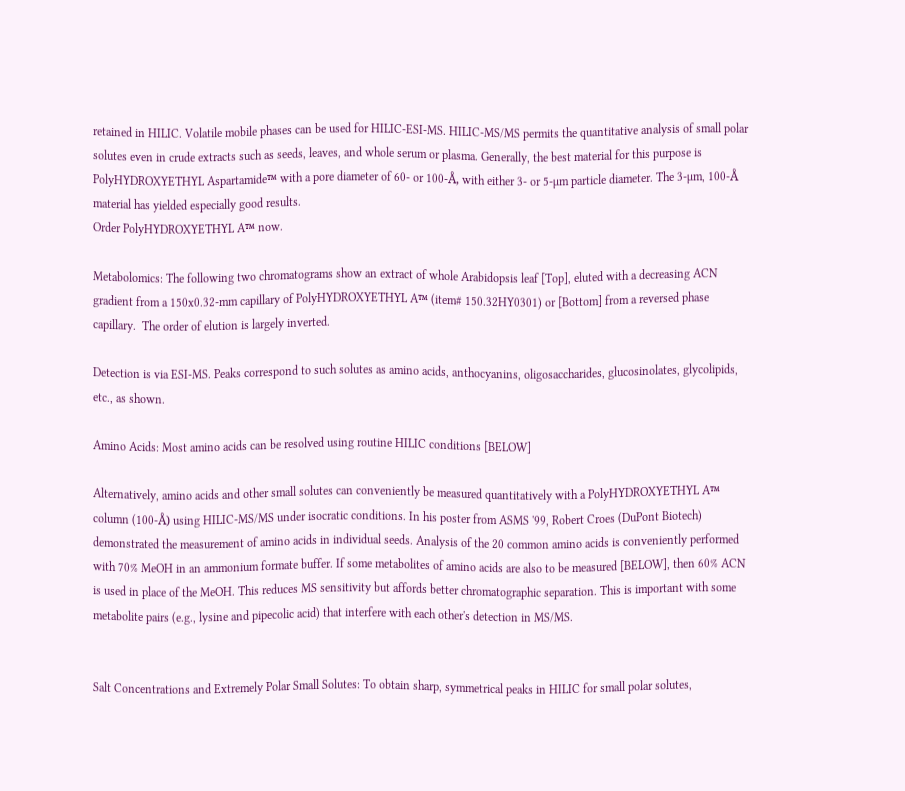retained in HILIC. Volatile mobile phases can be used for HILIC-ESI-MS. HILIC-MS/MS permits the quantitative analysis of small polar solutes even in crude extracts such as seeds, leaves, and whole serum or plasma. Generally, the best material for this purpose is PolyHYDROXYETHYL Aspartamide™ with a pore diameter of 60- or 100-Å, with either 3- or 5-µm particle diameter. The 3-µm, 100-Å material has yielded especially good results.
Order PolyHYDROXYETHYL A™ now.

Metabolomics: The following two chromatograms show an extract of whole Arabidopsis leaf [Top], eluted with a decreasing ACN gradient from a 150x0.32-mm capillary of PolyHYDROXYETHYL A™ (item# 150.32HY0301) or [Bottom] from a reversed phase capillary.  The order of elution is largely inverted.

Detection is via ESI-MS. Peaks correspond to such solutes as amino acids, anthocyanins, oligosaccharides, glucosinolates, glycolipids, etc., as shown.

Amino Acids: Most amino acids can be resolved using routine HILIC conditions [BELOW]

Alternatively, amino acids and other small solutes can conveniently be measured quantitatively with a PolyHYDROXYETHYL A™ column (100-Å) using HILIC-MS/MS under isocratic conditions. In his poster from ASMS '99, Robert Croes (DuPont Biotech) demonstrated the measurement of amino acids in individual seeds. Analysis of the 20 common amino acids is conveniently performed with 70% MeOH in an ammonium formate buffer. If some metabolites of amino acids are also to be measured [BELOW], then 60% ACN is used in place of the MeOH. This reduces MS sensitivity but affords better chromatographic separation. This is important with some metabolite pairs (e.g., lysine and pipecolic acid) that interfere with each other's detection in MS/MS.


Salt Concentrations and Extremely Polar Small Solutes: To obtain sharp, symmetrical peaks in HILIC for small polar solutes,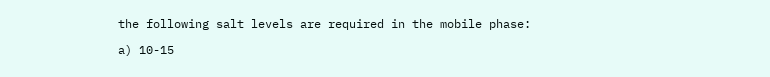the following salt levels are required in the mobile phase:

a) 10-15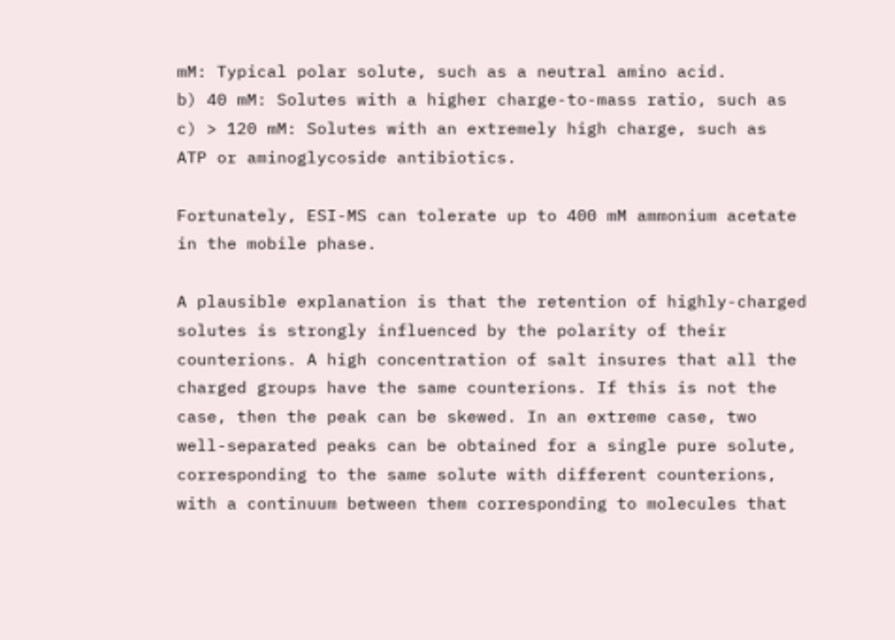mM: Typical polar solute, such as a neutral amino acid.
b) 40 mM: Solutes with a higher charge-to-mass ratio, such as
c) > 120 mM: Solutes with an extremely high charge, such as
ATP or aminoglycoside antibiotics.

Fortunately, ESI-MS can tolerate up to 400 mM ammonium acetate in the mobile phase.

A plausible explanation is that the retention of highly-charged solutes is strongly influenced by the polarity of their counterions. A high concentration of salt insures that all the charged groups have the same counterions. If this is not the case, then the peak can be skewed. In an extreme case, two well-separated peaks can be obtained for a single pure solute, corresponding to the same solute with different counterions, with a continuum between them corresponding to molecules that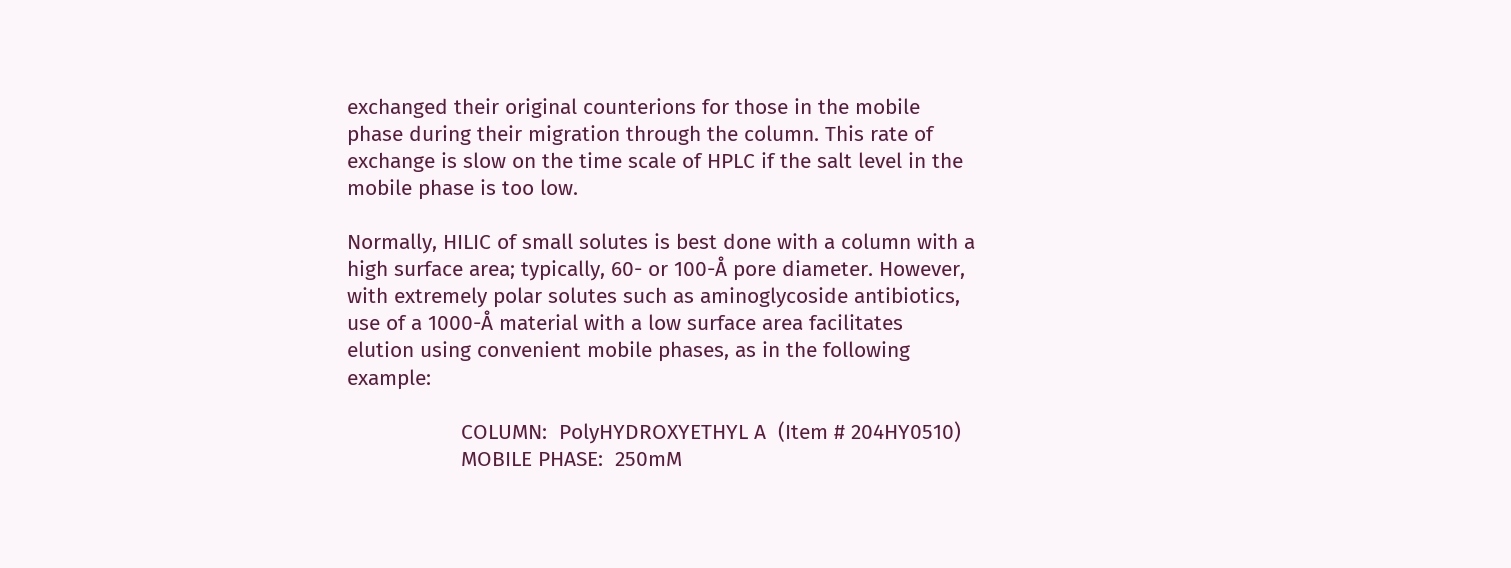exchanged their original counterions for those in the mobile phase during their migration through the column. This rate of exchange is slow on the time scale of HPLC if the salt level in the mobile phase is too low.

Normally, HILIC of small solutes is best done with a column with a high surface area; typically, 60- or 100-Å pore diameter. However, with extremely polar solutes such as aminoglycoside antibiotics, use of a 1000-Å material with a low surface area facilitates elution using convenient mobile phases, as in the following example:

                   COLUMN:  PolyHYDROXYETHYL A  (Item # 204HY0510)
                   MOBILE PHASE:  250mM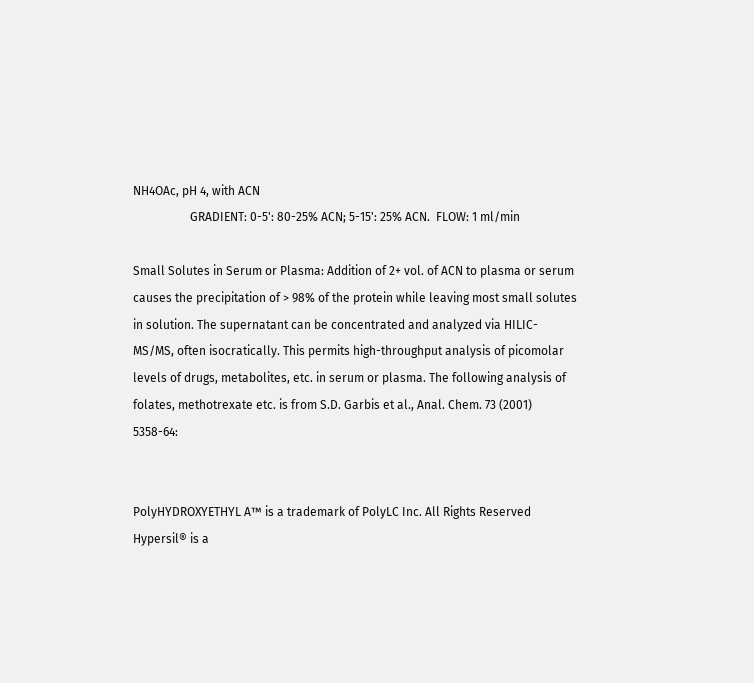NH4OAc, pH 4, with ACN
                   GRADIENT: 0-5': 80-25% ACN; 5-15': 25% ACN.  FLOW: 1 ml/min

Small Solutes in Serum or Plasma: Addition of 2+ vol. of ACN to plasma or serum causes the precipitation of > 98% of the protein while leaving most small solutes in solution. The supernatant can be concentrated and analyzed via HILIC-MS/MS, often isocratically. This permits high-throughput analysis of picomolar levels of drugs, metabolites, etc. in serum or plasma. The following analysis of folates, methotrexate etc. is from S.D. Garbis et al., Anal. Chem. 73 (2001) 5358-64:


PolyHYDROXYETHYL A™ is a trademark of PolyLC Inc. All Rights Reserved
Hypersil® is a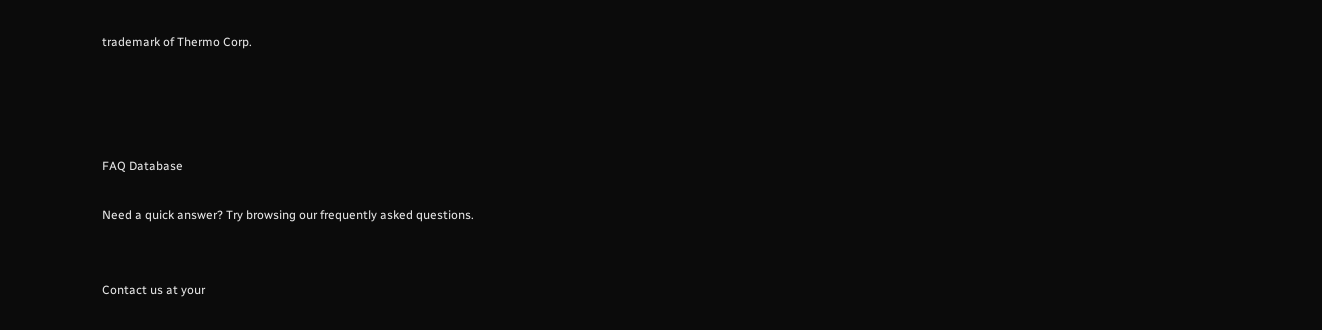trademark of Thermo Corp.




FAQ Database

Need a quick answer? Try browsing our frequently asked questions.


Contact us at your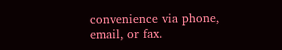convenience via phone, email, or fax.